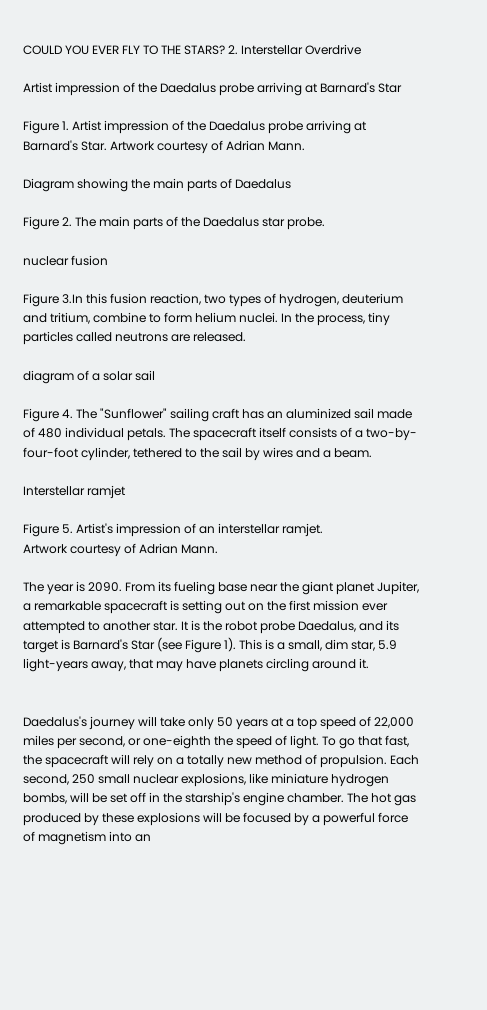COULD YOU EVER FLY TO THE STARS? 2. Interstellar Overdrive

Artist impression of the Daedalus probe arriving at Barnard's Star

Figure 1. Artist impression of the Daedalus probe arriving at Barnard's Star. Artwork courtesy of Adrian Mann.

Diagram showing the main parts of Daedalus

Figure 2. The main parts of the Daedalus star probe.

nuclear fusion

Figure 3.In this fusion reaction, two types of hydrogen, deuterium and tritium, combine to form helium nuclei. In the process, tiny particles called neutrons are released.

diagram of a solar sail

Figure 4. The "Sunflower" sailing craft has an aluminized sail made of 480 individual petals. The spacecraft itself consists of a two-by-four-foot cylinder, tethered to the sail by wires and a beam.

Interstellar ramjet

Figure 5. Artist's impression of an interstellar ramjet.
Artwork courtesy of Adrian Mann.

The year is 2090. From its fueling base near the giant planet Jupiter, a remarkable spacecraft is setting out on the first mission ever attempted to another star. It is the robot probe Daedalus, and its target is Barnard's Star (see Figure 1). This is a small, dim star, 5.9 light-years away, that may have planets circling around it.


Daedalus's journey will take only 50 years at a top speed of 22,000 miles per second, or one-eighth the speed of light. To go that fast, the spacecraft will rely on a totally new method of propulsion. Each second, 250 small nuclear explosions, like miniature hydrogen bombs, will be set off in the starship's engine chamber. The hot gas produced by these explosions will be focused by a powerful force of magnetism into an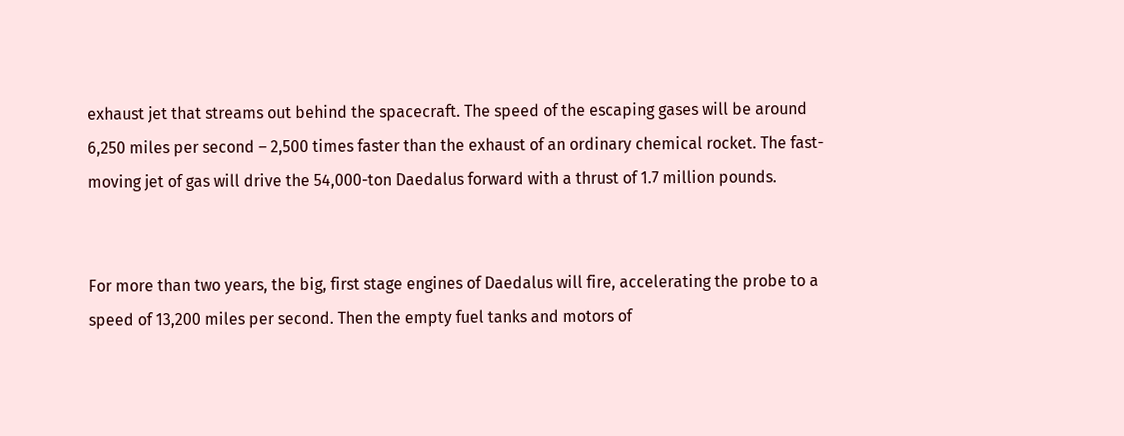exhaust jet that streams out behind the spacecraft. The speed of the escaping gases will be around 6,250 miles per second – 2,500 times faster than the exhaust of an ordinary chemical rocket. The fast-moving jet of gas will drive the 54,000-ton Daedalus forward with a thrust of 1.7 million pounds.


For more than two years, the big, first stage engines of Daedalus will fire, accelerating the probe to a speed of 13,200 miles per second. Then the empty fuel tanks and motors of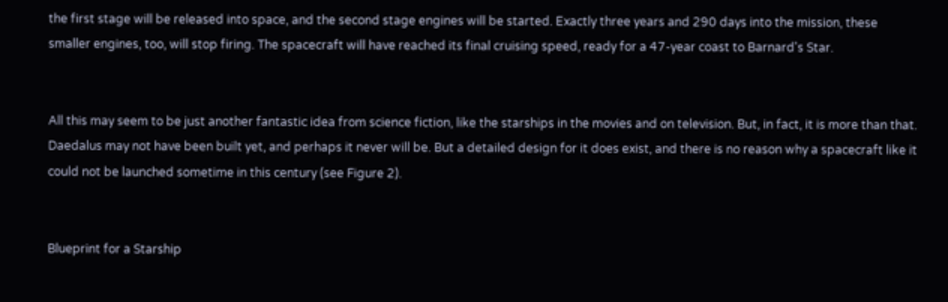the first stage will be released into space, and the second stage engines will be started. Exactly three years and 290 days into the mission, these smaller engines, too, will stop firing. The spacecraft will have reached its final cruising speed, ready for a 47-year coast to Barnard's Star.


All this may seem to be just another fantastic idea from science fiction, like the starships in the movies and on television. But, in fact, it is more than that. Daedalus may not have been built yet, and perhaps it never will be. But a detailed design for it does exist, and there is no reason why a spacecraft like it could not be launched sometime in this century (see Figure 2).


Blueprint for a Starship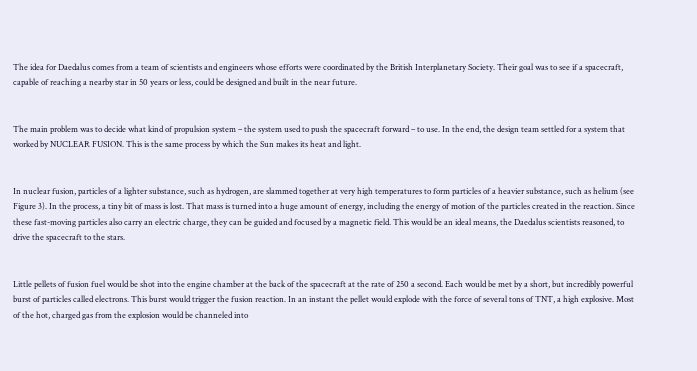The idea for Daedalus comes from a team of scientists and engineers whose efforts were coordinated by the British Interplanetary Society. Their goal was to see if a spacecraft, capable of reaching a nearby star in 50 years or less, could be designed and built in the near future.


The main problem was to decide what kind of propulsion system – the system used to push the spacecraft forward – to use. In the end, the design team settled for a system that worked by NUCLEAR FUSION. This is the same process by which the Sun makes its heat and light.


In nuclear fusion, particles of a lighter substance, such as hydrogen, are slammed together at very high temperatures to form particles of a heavier substance, such as helium (see Figure 3). In the process, a tiny bit of mass is lost. That mass is turned into a huge amount of energy, including the energy of motion of the particles created in the reaction. Since these fast-moving particles also carry an electric charge, they can be guided and focused by a magnetic field. This would be an ideal means, the Daedalus scientists reasoned, to drive the spacecraft to the stars.


Little pellets of fusion fuel would be shot into the engine chamber at the back of the spacecraft at the rate of 250 a second. Each would be met by a short, but incredibly powerful burst of particles called electrons. This burst would trigger the fusion reaction. In an instant the pellet would explode with the force of several tons of TNT, a high explosive. Most of the hot, charged gas from the explosion would be channeled into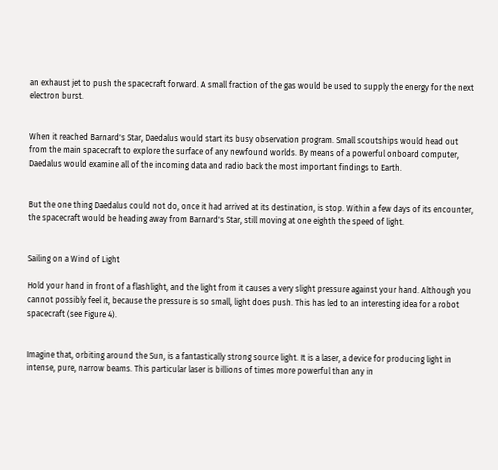an exhaust jet to push the spacecraft forward. A small fraction of the gas would be used to supply the energy for the next electron burst.


When it reached Barnard's Star, Daedalus would start its busy observation program. Small scoutships would head out from the main spacecraft to explore the surface of any newfound worlds. By means of a powerful onboard computer, Daedalus would examine all of the incoming data and radio back the most important findings to Earth.


But the one thing Daedalus could not do, once it had arrived at its destination, is stop. Within a few days of its encounter, the spacecraft would be heading away from Barnard's Star, still moving at one eighth the speed of light.


Sailing on a Wind of Light

Hold your hand in front of a flashlight, and the light from it causes a very slight pressure against your hand. Although you cannot possibly feel it, because the pressure is so small, light does push. This has led to an interesting idea for a robot spacecraft (see Figure 4).


Imagine that, orbiting around the Sun, is a fantastically strong source light. It is a laser, a device for producing light in intense, pure, narrow beams. This particular laser is billions of times more powerful than any in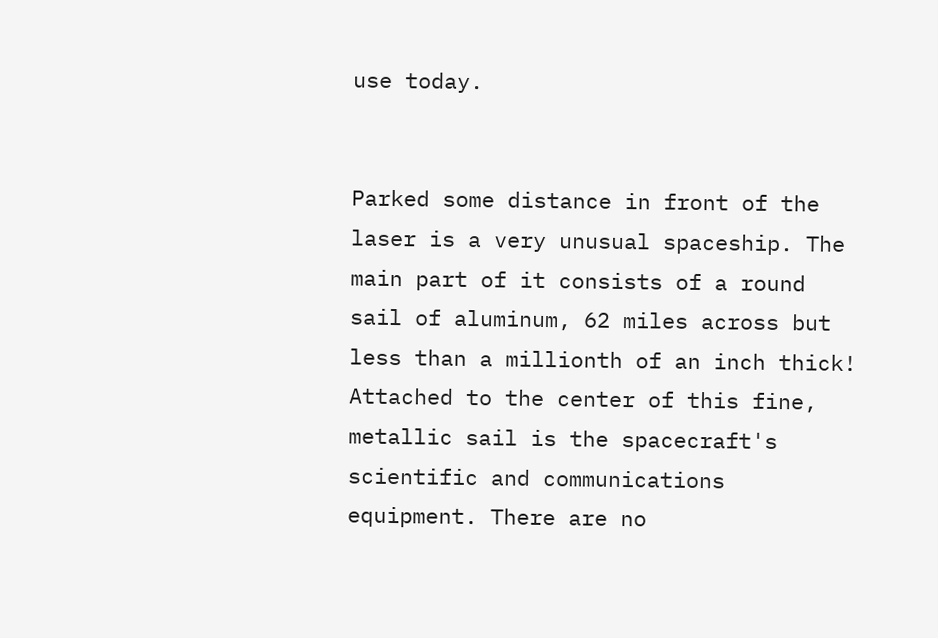use today.


Parked some distance in front of the laser is a very unusual spaceship. The main part of it consists of a round sail of aluminum, 62 miles across but less than a millionth of an inch thick! Attached to the center of this fine, metallic sail is the spacecraft's scientific and communications equipment. There are no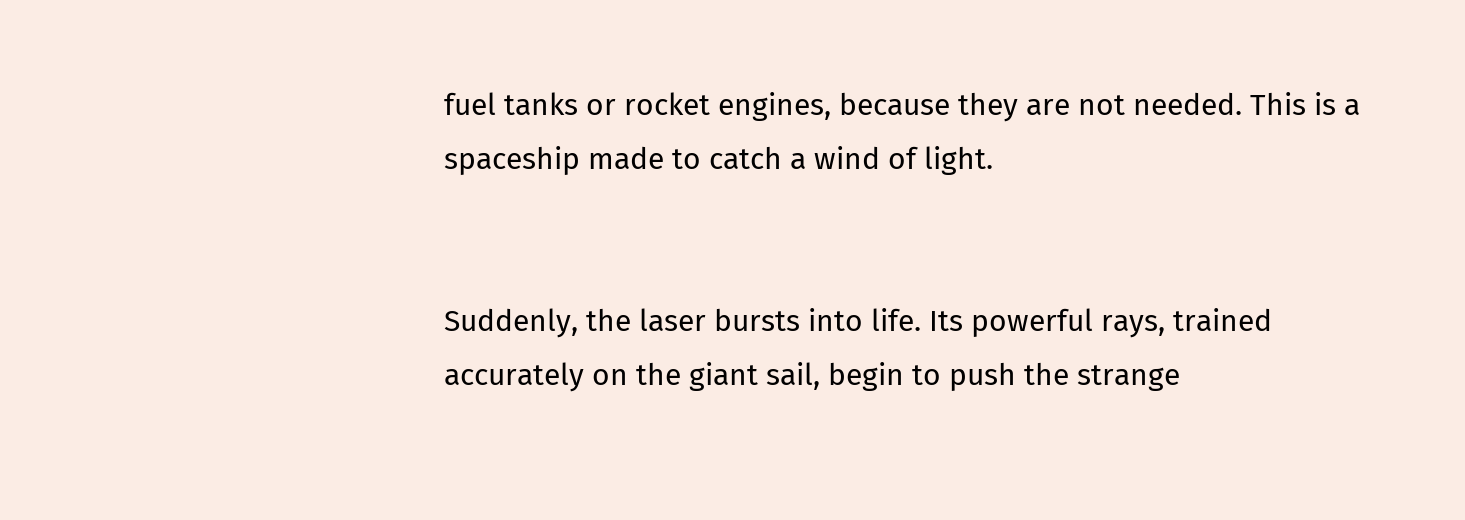fuel tanks or rocket engines, because they are not needed. This is a spaceship made to catch a wind of light.


Suddenly, the laser bursts into life. Its powerful rays, trained accurately on the giant sail, begin to push the strange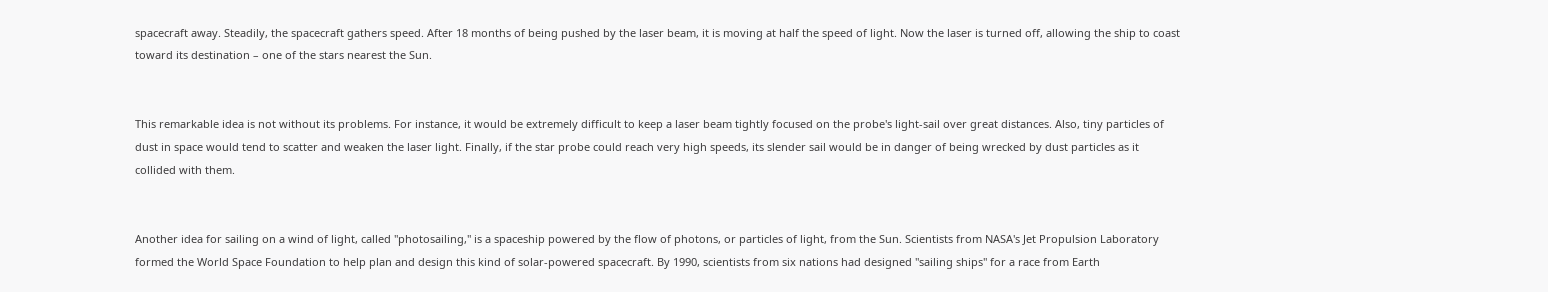spacecraft away. Steadily, the spacecraft gathers speed. After 18 months of being pushed by the laser beam, it is moving at half the speed of light. Now the laser is turned off, allowing the ship to coast toward its destination – one of the stars nearest the Sun.


This remarkable idea is not without its problems. For instance, it would be extremely difficult to keep a laser beam tightly focused on the probe's light-sail over great distances. Also, tiny particles of dust in space would tend to scatter and weaken the laser light. Finally, if the star probe could reach very high speeds, its slender sail would be in danger of being wrecked by dust particles as it collided with them.


Another idea for sailing on a wind of light, called "photosailing," is a spaceship powered by the flow of photons, or particles of light, from the Sun. Scientists from NASA's Jet Propulsion Laboratory formed the World Space Foundation to help plan and design this kind of solar-powered spacecraft. By 1990, scientists from six nations had designed "sailing ships" for a race from Earth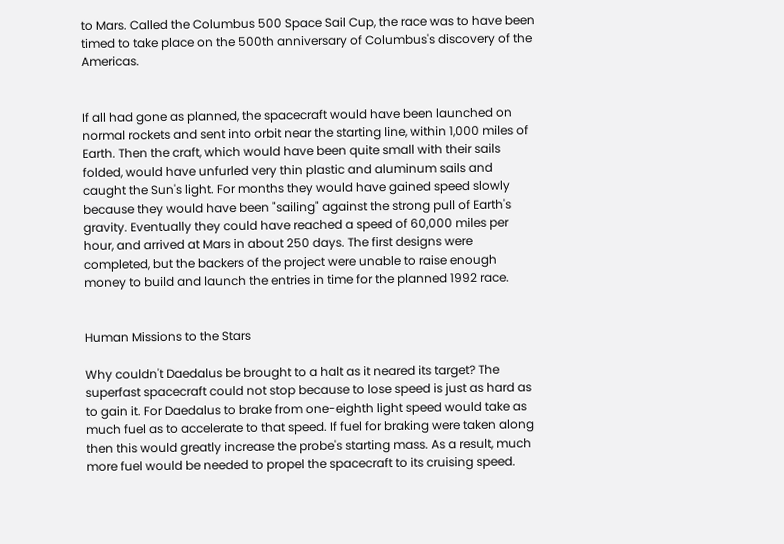to Mars. Called the Columbus 500 Space Sail Cup, the race was to have been timed to take place on the 500th anniversary of Columbus's discovery of the Americas.


If all had gone as planned, the spacecraft would have been launched on normal rockets and sent into orbit near the starting line, within 1,000 miles of Earth. Then the craft, which would have been quite small with their sails folded, would have unfurled very thin plastic and aluminum sails and caught the Sun's light. For months they would have gained speed slowly because they would have been "sailing" against the strong pull of Earth's gravity. Eventually they could have reached a speed of 60,000 miles per hour, and arrived at Mars in about 250 days. The first designs were completed, but the backers of the project were unable to raise enough money to build and launch the entries in time for the planned 1992 race.


Human Missions to the Stars

Why couldn't Daedalus be brought to a halt as it neared its target? The superfast spacecraft could not stop because to lose speed is just as hard as to gain it. For Daedalus to brake from one-eighth light speed would take as much fuel as to accelerate to that speed. If fuel for braking were taken along then this would greatly increase the probe's starting mass. As a result, much more fuel would be needed to propel the spacecraft to its cruising speed.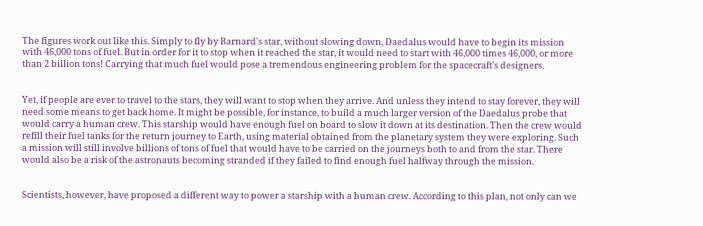The figures work out like this. Simply to fly by Barnard's star, without slowing down, Daedalus would have to begin its mission with 46,000 tons of fuel. But in order for it to stop when it reached the star, it would need to start with 46,000 times 46,000, or more than 2 billion tons! Carrying that much fuel would pose a tremendous engineering problem for the spacecraft's designers.


Yet, if people are ever to travel to the stars, they will want to stop when they arrive. And unless they intend to stay forever, they will need some means to get back home. It might be possible, for instance, to build a much larger version of the Daedalus probe that would carry a human crew. This starship would have enough fuel on board to slow it down at its destination. Then the crew would refill their fuel tanks for the return journey to Earth, using material obtained from the planetary system they were exploring. Such a mission will still involve billions of tons of fuel that would have to be carried on the journeys both to and from the star. There would also be a risk of the astronauts becoming stranded if they failed to find enough fuel halfway through the mission.


Scientists, however, have proposed a different way to power a starship with a human crew. According to this plan, not only can we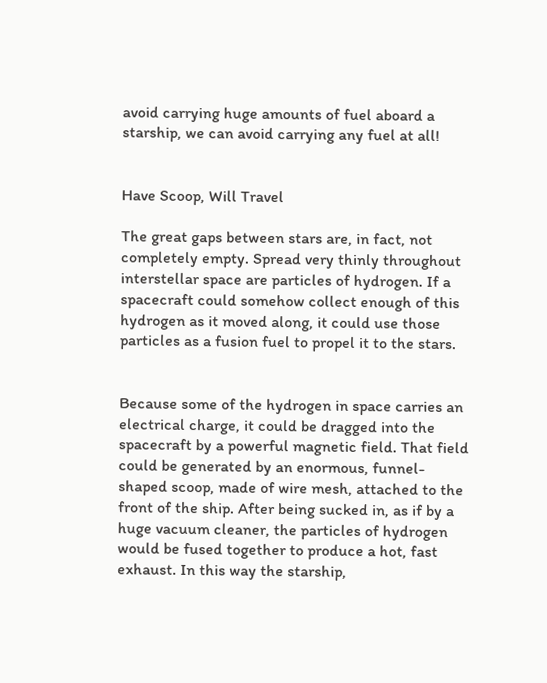avoid carrying huge amounts of fuel aboard a starship, we can avoid carrying any fuel at all!


Have Scoop, Will Travel

The great gaps between stars are, in fact, not completely empty. Spread very thinly throughout interstellar space are particles of hydrogen. If a spacecraft could somehow collect enough of this hydrogen as it moved along, it could use those particles as a fusion fuel to propel it to the stars.


Because some of the hydrogen in space carries an electrical charge, it could be dragged into the spacecraft by a powerful magnetic field. That field could be generated by an enormous, funnel-shaped scoop, made of wire mesh, attached to the front of the ship. After being sucked in, as if by a huge vacuum cleaner, the particles of hydrogen would be fused together to produce a hot, fast exhaust. In this way the starship,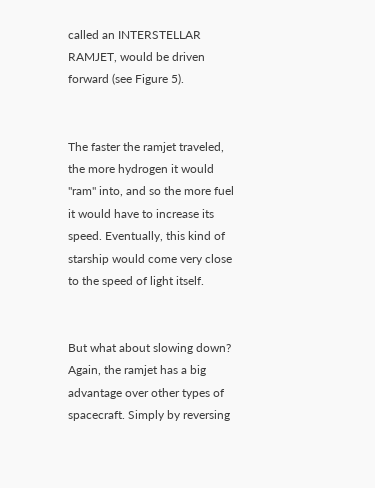called an INTERSTELLAR RAMJET, would be driven forward (see Figure 5).


The faster the ramjet traveled, the more hydrogen it would "ram" into, and so the more fuel it would have to increase its speed. Eventually, this kind of starship would come very close to the speed of light itself.


But what about slowing down? Again, the ramjet has a big advantage over other types of spacecraft. Simply by reversing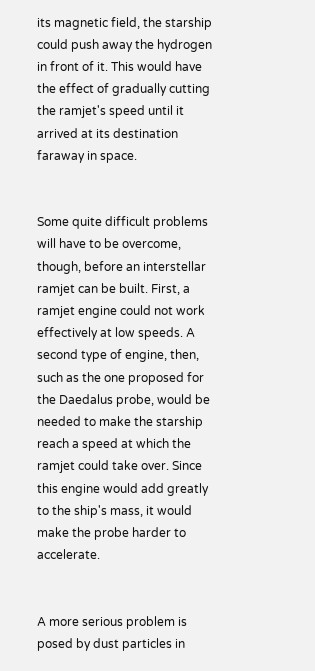its magnetic field, the starship could push away the hydrogen in front of it. This would have the effect of gradually cutting the ramjet's speed until it arrived at its destination faraway in space.


Some quite difficult problems will have to be overcome, though, before an interstellar ramjet can be built. First, a ramjet engine could not work effectively at low speeds. A second type of engine, then, such as the one proposed for the Daedalus probe, would be needed to make the starship reach a speed at which the ramjet could take over. Since this engine would add greatly to the ship's mass, it would make the probe harder to accelerate.


A more serious problem is posed by dust particles in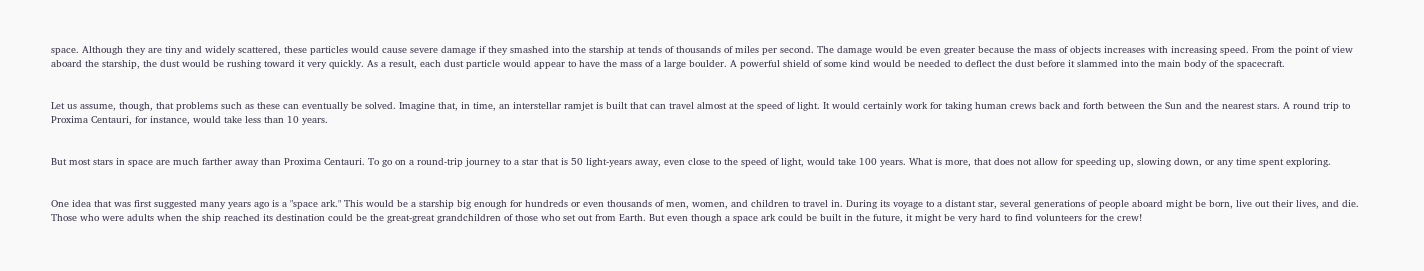space. Although they are tiny and widely scattered, these particles would cause severe damage if they smashed into the starship at tends of thousands of miles per second. The damage would be even greater because the mass of objects increases with increasing speed. From the point of view aboard the starship, the dust would be rushing toward it very quickly. As a result, each dust particle would appear to have the mass of a large boulder. A powerful shield of some kind would be needed to deflect the dust before it slammed into the main body of the spacecraft.


Let us assume, though, that problems such as these can eventually be solved. Imagine that, in time, an interstellar ramjet is built that can travel almost at the speed of light. It would certainly work for taking human crews back and forth between the Sun and the nearest stars. A round trip to Proxima Centauri, for instance, would take less than 10 years.


But most stars in space are much farther away than Proxima Centauri. To go on a round-trip journey to a star that is 50 light-years away, even close to the speed of light, would take 100 years. What is more, that does not allow for speeding up, slowing down, or any time spent exploring.


One idea that was first suggested many years ago is a "space ark." This would be a starship big enough for hundreds or even thousands of men, women, and children to travel in. During its voyage to a distant star, several generations of people aboard might be born, live out their lives, and die. Those who were adults when the ship reached its destination could be the great-great grandchildren of those who set out from Earth. But even though a space ark could be built in the future, it might be very hard to find volunteers for the crew!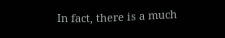In fact, there is a much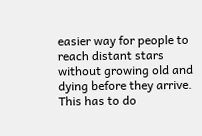easier way for people to reach distant stars without growing old and dying before they arrive. This has to do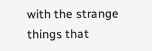with the strange things that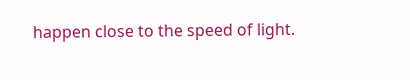happen close to the speed of light.